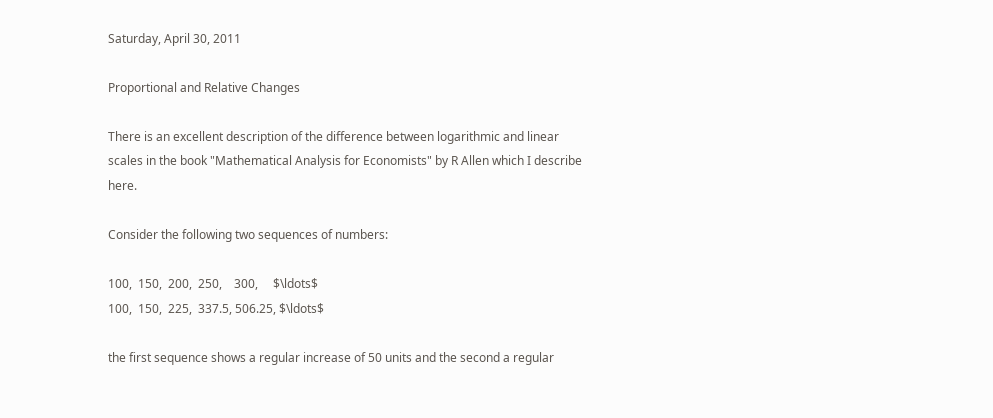Saturday, April 30, 2011

Proportional and Relative Changes

There is an excellent description of the difference between logarithmic and linear scales in the book "Mathematical Analysis for Economists" by R Allen which I describe here.

Consider the following two sequences of numbers:

100,  150,  200,  250,    300,     $\ldots$
100,  150,  225,  337.5, 506.25, $\ldots$

the first sequence shows a regular increase of 50 units and the second a regular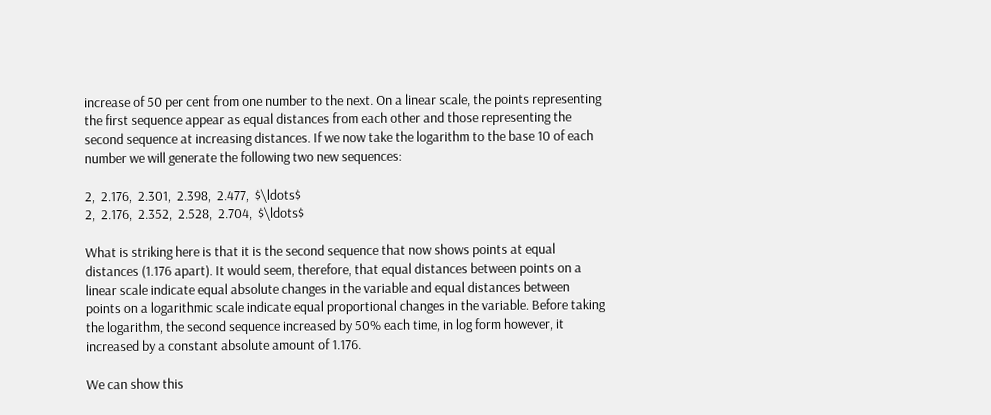increase of 50 per cent from one number to the next. On a linear scale, the points representing the first sequence appear as equal distances from each other and those representing the second sequence at increasing distances. If we now take the logarithm to the base 10 of each number we will generate the following two new sequences:

2,  2.176,  2.301,  2.398,  2.477,  $\ldots$
2,  2.176,  2.352,  2.528,  2.704,  $\ldots$

What is striking here is that it is the second sequence that now shows points at equal distances (1.176 apart). It would seem, therefore, that equal distances between points on a linear scale indicate equal absolute changes in the variable and equal distances between points on a logarithmic scale indicate equal proportional changes in the variable. Before taking the logarithm, the second sequence increased by 50% each time, in log form however, it increased by a constant absolute amount of 1.176.

We can show this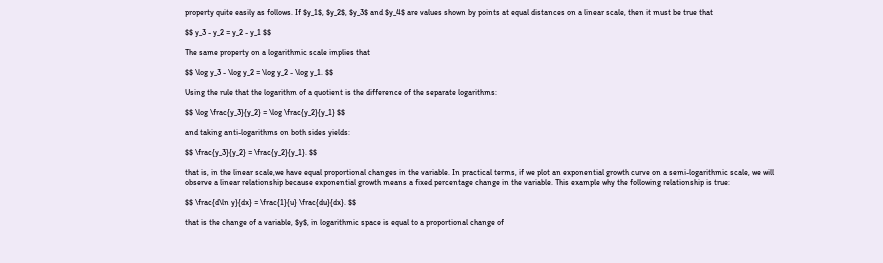property quite easily as follows. If $y_1$, $y_2$, $y_3$ and $y_4$ are values shown by points at equal distances on a linear scale, then it must be true that

$$ y_3 - y_2 = y_2 - y_1 $$

The same property on a logarithmic scale implies that

$$ \log y_3 - \log y_2 = \log y_2 - \log y_1. $$

Using the rule that the logarithm of a quotient is the difference of the separate logarithms:

$$ \log \frac{y_3}{y_2} = \log \frac{y_2}{y_1} $$

and taking anti-logarithms on both sides yields:

$$ \frac{y_3}{y_2} = \frac{y_2}{y_1}. $$

that is, in the linear scale,we have equal proportional changes in the variable. In practical terms, if we plot an exponential growth curve on a semi-logarithmic scale, we will observe a linear relationship because exponential growth means a fixed percentage change in the variable. This example why the following relationship is true:

$$ \frac{d\ln y}{dx} = \frac{1}{u} \frac{du}{dx}. $$

that is the change of a variable, $y$, in logarithmic space is equal to a proportional change of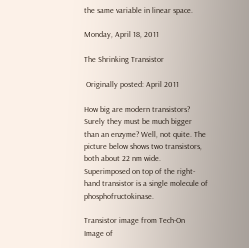the same variable in linear space.

Monday, April 18, 2011

The Shrinking Transistor

 Originally posted: April 2011

How big are modern transistors? Surely they must be much bigger than an enzyme? Well, not quite. The picture below shows two transistors, both about 22 nm wide. Superimposed on top of the right-hand transistor is a single molecule of phosphofructokinase.

Transistor image from Tech-On
Image of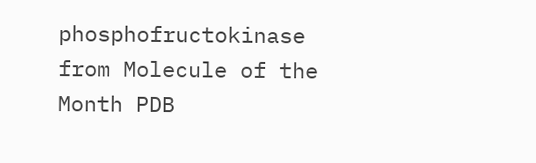phosphofructokinase from Molecule of the Month PDB